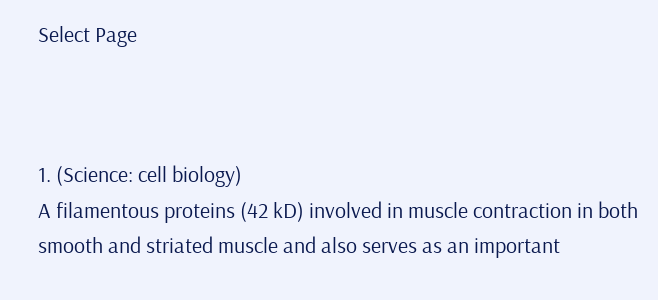Select Page



1. (Science: cell biology)
A filamentous proteins (42 kD) involved in muscle contraction in both smooth and striated muscle and also serves as an important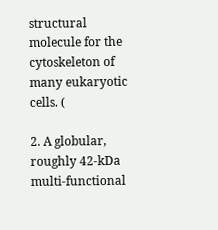structural molecule for the cytoskeleton of many eukaryotic cells. (

2. A globular, roughly 42-kDa multi-functional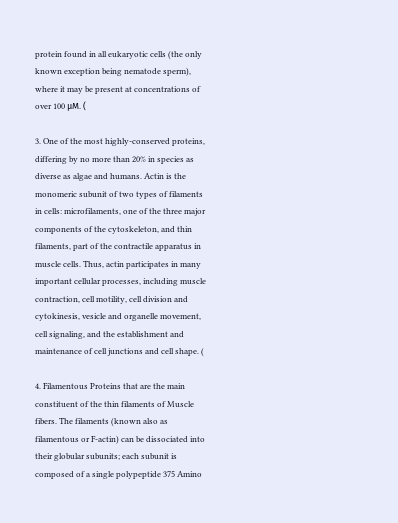protein found in all eukaryotic cells (the only known exception being nematode sperm), where it may be present at concentrations of over 100 μM. (

3. One of the most highly-conserved proteins, differing by no more than 20% in species as diverse as algae and humans. Actin is the monomeric subunit of two types of filaments in cells: microfilaments, one of the three major components of the cytoskeleton, and thin filaments, part of the contractile apparatus in muscle cells. Thus, actin participates in many important cellular processes, including muscle contraction, cell motility, cell division and cytokinesis, vesicle and organelle movement, cell signaling, and the establishment and maintenance of cell junctions and cell shape. (

4. Filamentous Proteins that are the main constituent of the thin filaments of Muscle fibers. The filaments (known also as filamentous or F-actin) can be dissociated into their globular subunits; each subunit is composed of a single polypeptide 375 Amino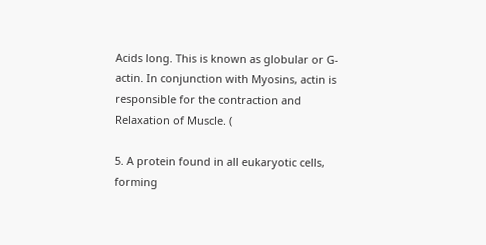Acids long. This is known as globular or G-actin. In conjunction with Myosins, actin is responsible for the contraction and Relaxation of Muscle. (

5. A protein found in all eukaryotic cells, forming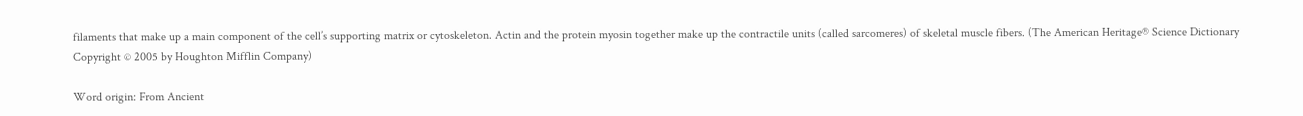filaments that make up a main component of the cell’s supporting matrix or cytoskeleton. Actin and the protein myosin together make up the contractile units (called sarcomeres) of skeletal muscle fibers. (The American Heritage® Science Dictionary Copyright © 2005 by Houghton Mifflin Company)

Word origin: From Ancient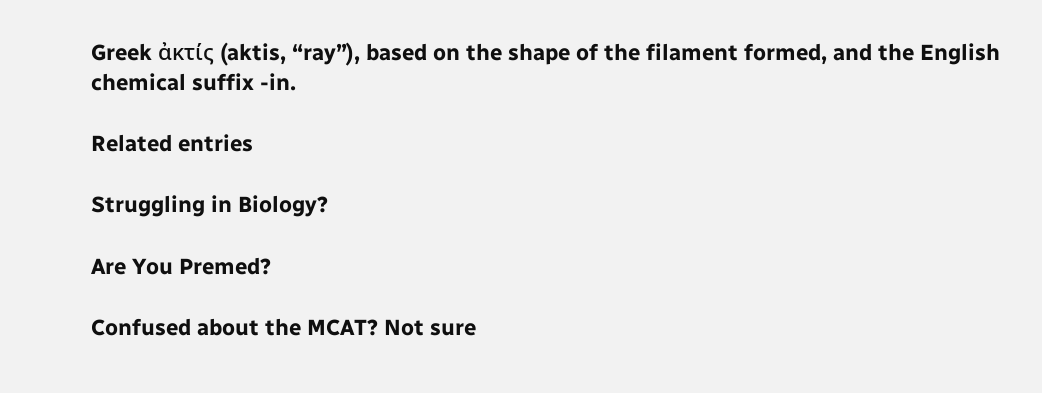Greek ἀκτίς (aktis, “ray”), based on the shape of the filament formed, and the English chemical suffix -in.

Related entries

Struggling in Biology?

Are You Premed?

Confused about the MCAT? Not sure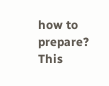how to prepare? This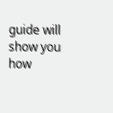guide will show you how